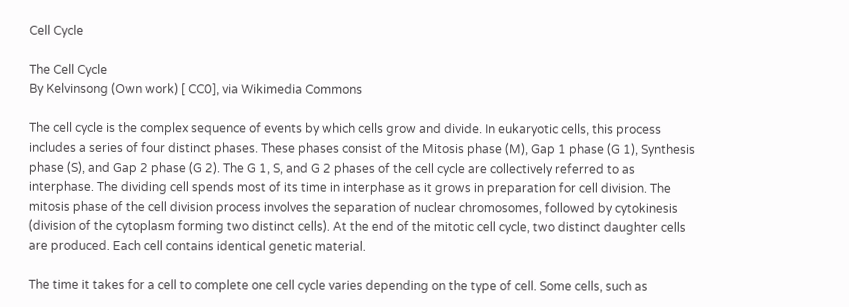Cell Cycle

The Cell Cycle
By Kelvinsong (Own work) [ CC0], via Wikimedia Commons

The cell cycle is the complex sequence of events by which cells grow and divide. In eukaryotic cells, this process includes a series of four distinct phases. These phases consist of the Mitosis phase (M), Gap 1 phase (G 1), Synthesis phase (S), and Gap 2 phase (G 2). The G 1, S, and G 2 phases of the cell cycle are collectively referred to as interphase. The dividing cell spends most of its time in interphase as it grows in preparation for cell division. The mitosis phase of the cell division process involves the separation of nuclear chromosomes, followed by cytokinesis (division of the cytoplasm forming two distinct cells). At the end of the mitotic cell cycle, two distinct daughter cells are produced. Each cell contains identical genetic material.

The time it takes for a cell to complete one cell cycle varies depending on the type of cell. Some cells, such as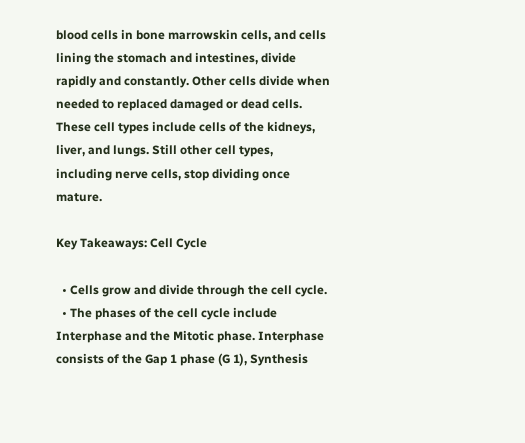blood cells in bone marrowskin cells, and cells lining the stomach and intestines, divide rapidly and constantly. Other cells divide when needed to replaced damaged or dead cells. These cell types include cells of the kidneys, liver, and lungs. Still other cell types, including nerve cells, stop dividing once mature.

Key Takeaways: Cell Cycle

  • Cells grow and divide through the cell cycle.
  • The phases of the cell cycle include Interphase and the Mitotic phase. Interphase consists of the Gap 1 phase (G 1), Synthesis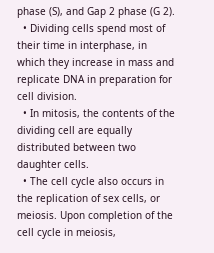phase (S), and Gap 2 phase (G 2).
  • Dividing cells spend most of their time in interphase, in which they increase in mass and replicate DNA in preparation for cell division.
  • In mitosis, the contents of the dividing cell are equally distributed between two daughter cells.
  • The cell cycle also occurs in the replication of sex cells, or meiosis. Upon completion of the cell cycle in meiosis,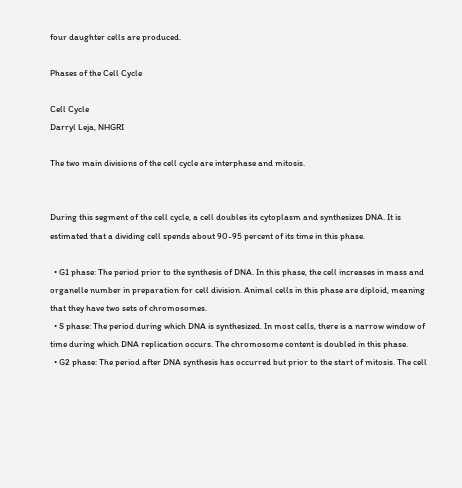four daughter cells are produced.

Phases of the Cell Cycle

Cell Cycle
Darryl Leja, NHGRI

The two main divisions of the cell cycle are interphase and mitosis.


During this segment of the cell cycle, a cell doubles its cytoplasm and synthesizes DNA. It is estimated that a dividing cell spends about 90-95 percent of its time in this phase.

  • G1 phase: The period prior to the synthesis of DNA. In this phase, the cell increases in mass and organelle number in preparation for cell division. Animal cells in this phase are diploid, meaning that they have two sets of chromosomes.
  • S phase: The period during which DNA is synthesized. In most cells, there is a narrow window of time during which DNA replication occurs. The chromosome content is doubled in this phase.
  • G2 phase: The period after DNA synthesis has occurred but prior to the start of mitosis. The cell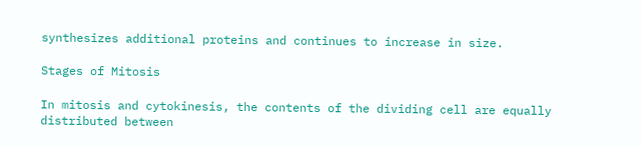synthesizes additional proteins and continues to increase in size.

Stages of Mitosis

In mitosis and cytokinesis, the contents of the dividing cell are equally distributed between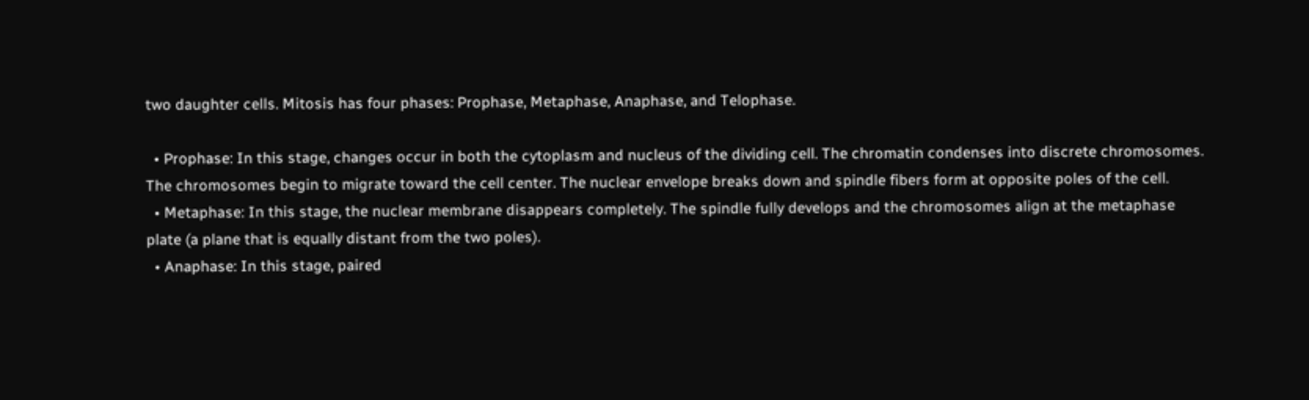two daughter cells. Mitosis has four phases: Prophase, Metaphase, Anaphase, and Telophase.

  • Prophase: In this stage, changes occur in both the cytoplasm and nucleus of the dividing cell. The chromatin condenses into discrete chromosomes. The chromosomes begin to migrate toward the cell center. The nuclear envelope breaks down and spindle fibers form at opposite poles of the cell.
  • Metaphase: In this stage, the nuclear membrane disappears completely. The spindle fully develops and the chromosomes align at the metaphase plate (a plane that is equally distant from the two poles).
  • Anaphase: In this stage, paired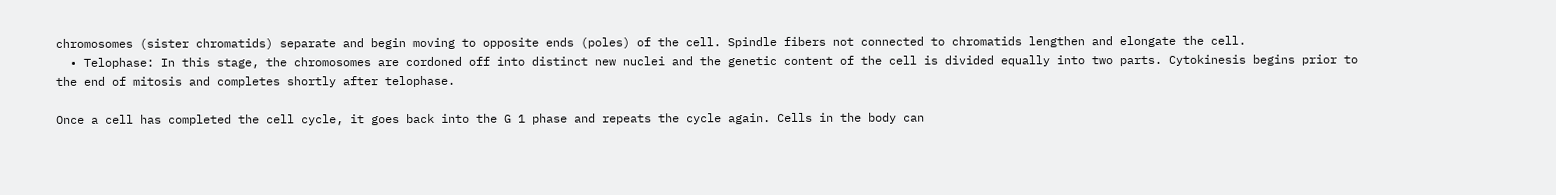chromosomes (sister chromatids) separate and begin moving to opposite ends (poles) of the cell. Spindle fibers not connected to chromatids lengthen and elongate the cell.
  • Telophase: In this stage, the chromosomes are cordoned off into distinct new nuclei and the genetic content of the cell is divided equally into two parts. Cytokinesis begins prior to the end of mitosis and completes shortly after telophase.

Once a cell has completed the cell cycle, it goes back into the G 1 phase and repeats the cycle again. Cells in the body can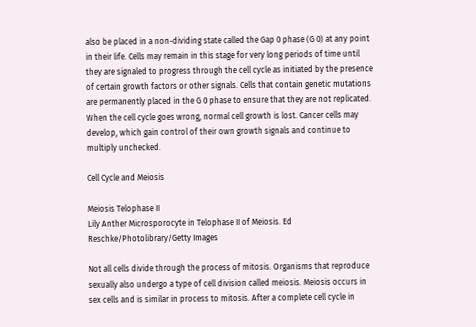also be placed in a non-dividing state called the Gap 0 phase (G 0) at any point in their life. Cells may remain in this stage for very long periods of time until they are signaled to progress through the cell cycle as initiated by the presence of certain growth factors or other signals. Cells that contain genetic mutations are permanently placed in the G 0 phase to ensure that they are not replicated. When the cell cycle goes wrong, normal cell growth is lost. Cancer cells may develop, which gain control of their own growth signals and continue to multiply unchecked.

Cell Cycle and Meiosis

Meiosis Telophase II
Lily Anther Microsporocyte in Telophase II of Meiosis. Ed Reschke/Photolibrary/Getty Images

Not all cells divide through the process of mitosis. Organisms that reproduce sexually also undergo a type of cell division called meiosis. Meiosis occurs in sex cells and is similar in process to mitosis. After a complete cell cycle in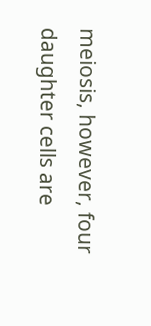meiosis, however, four daughter cells are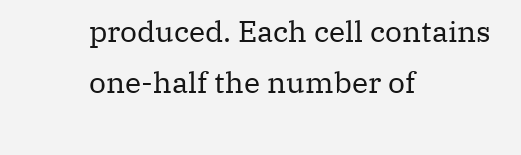produced. Each cell contains one-half the number of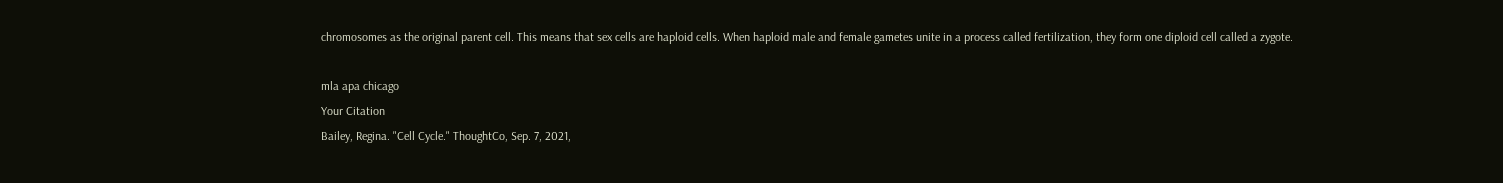chromosomes as the original parent cell. This means that sex cells are haploid cells. When haploid male and female gametes unite in a process called fertilization, they form one diploid cell called a zygote.

mla apa chicago
Your Citation
Bailey, Regina. "Cell Cycle." ThoughtCo, Sep. 7, 2021,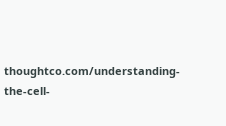thoughtco.com/understanding-the-cell-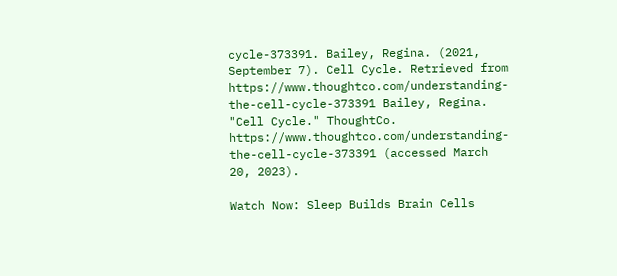cycle-373391. Bailey, Regina. (2021, September 7). Cell Cycle. Retrieved from https://www.thoughtco.com/understanding-the-cell-cycle-373391 Bailey, Regina. "Cell Cycle." ThoughtCo. https://www.thoughtco.com/understanding-the-cell-cycle-373391 (accessed March 20, 2023).

Watch Now: Sleep Builds Brain Cells